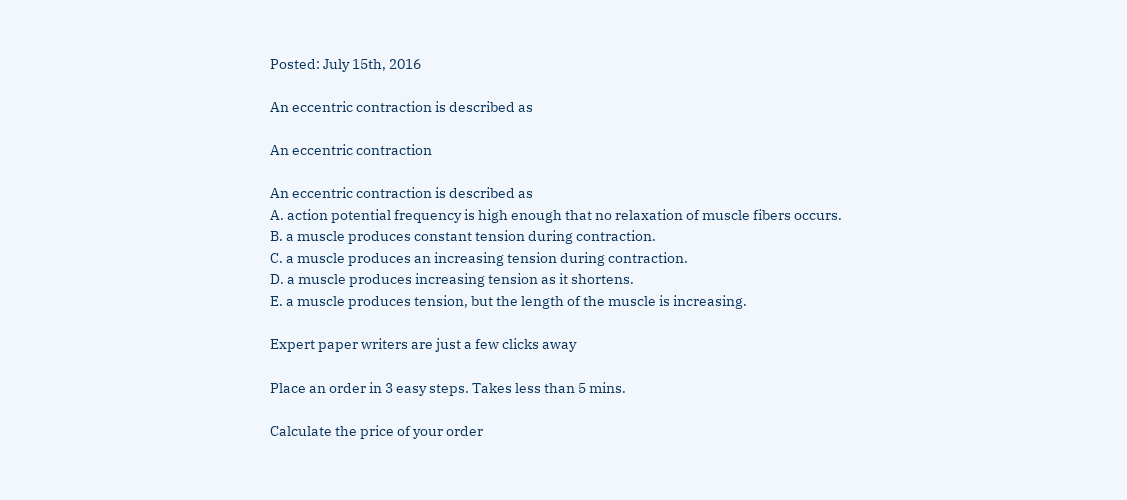Posted: July 15th, 2016

An eccentric contraction is described as

An eccentric contraction

An eccentric contraction is described as
A. action potential frequency is high enough that no relaxation of muscle fibers occurs.
B. a muscle produces constant tension during contraction.
C. a muscle produces an increasing tension during contraction.
D. a muscle produces increasing tension as it shortens.
E. a muscle produces tension, but the length of the muscle is increasing.

Expert paper writers are just a few clicks away

Place an order in 3 easy steps. Takes less than 5 mins.

Calculate the price of your order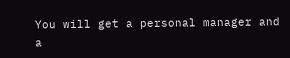You will get a personal manager and a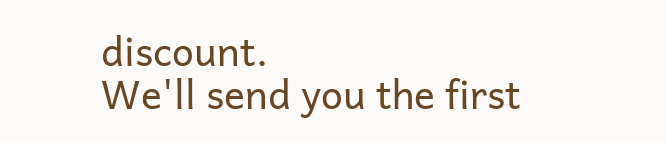discount.
We'll send you the first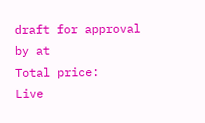draft for approval by at
Total price:
Live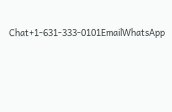Chat+1-631-333-0101EmailWhatsApp